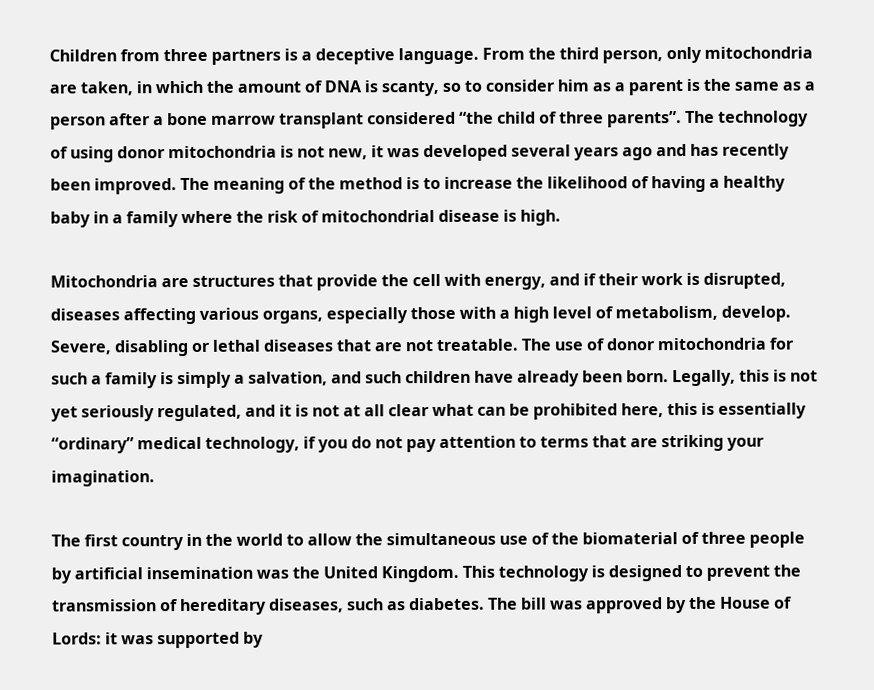Children from three partners is a deceptive language. From the third person, only mitochondria are taken, in which the amount of DNA is scanty, so to consider him as a parent is the same as a person after a bone marrow transplant considered “the child of three parents”. The technology of using donor mitochondria is not new, it was developed several years ago and has recently been improved. The meaning of the method is to increase the likelihood of having a healthy baby in a family where the risk of mitochondrial disease is high.

Mitochondria are structures that provide the cell with energy, and if their work is disrupted, diseases affecting various organs, especially those with a high level of metabolism, develop. Severe, disabling or lethal diseases that are not treatable. The use of donor mitochondria for such a family is simply a salvation, and such children have already been born. Legally, this is not yet seriously regulated, and it is not at all clear what can be prohibited here, this is essentially “ordinary” medical technology, if you do not pay attention to terms that are striking your imagination.

The first country in the world to allow the simultaneous use of the biomaterial of three people by artificial insemination was the United Kingdom. This technology is designed to prevent the transmission of hereditary diseases, such as diabetes. The bill was approved by the House of Lords: it was supported by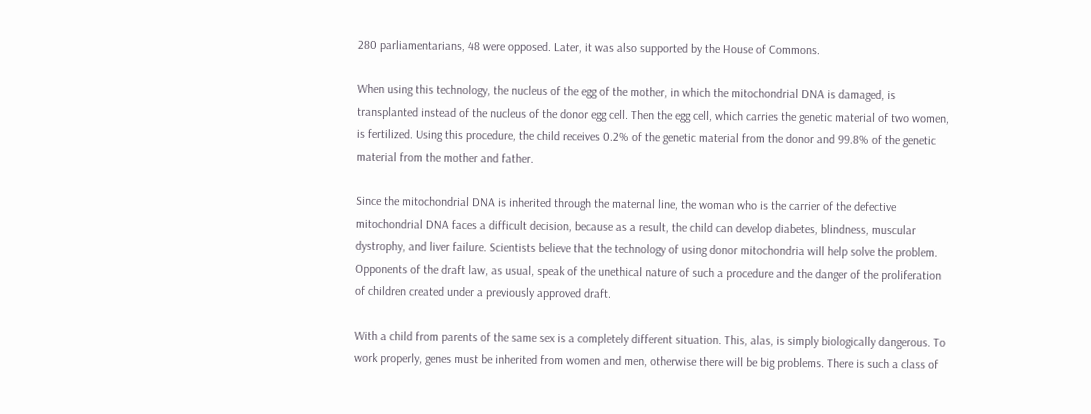280 parliamentarians, 48 were opposed. Later, it was also supported by the House of Commons.

When using this technology, the nucleus of the egg of the mother, in which the mitochondrial DNA is damaged, is transplanted instead of the nucleus of the donor egg cell. Then the egg cell, which carries the genetic material of two women, is fertilized. Using this procedure, the child receives 0.2% of the genetic material from the donor and 99.8% of the genetic material from the mother and father.

Since the mitochondrial DNA is inherited through the maternal line, the woman who is the carrier of the defective mitochondrial DNA faces a difficult decision, because as a result, the child can develop diabetes, blindness, muscular dystrophy, and liver failure. Scientists believe that the technology of using donor mitochondria will help solve the problem. Opponents of the draft law, as usual, speak of the unethical nature of such a procedure and the danger of the proliferation of children created under a previously approved draft.

With a child from parents of the same sex is a completely different situation. This, alas, is simply biologically dangerous. To work properly, genes must be inherited from women and men, otherwise there will be big problems. There is such a class of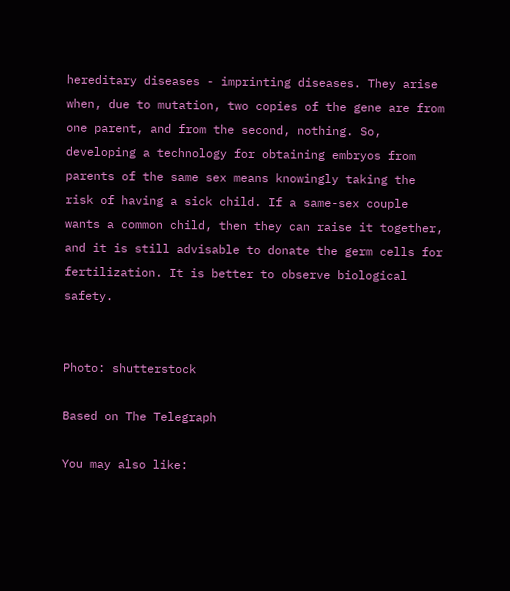hereditary diseases - imprinting diseases. They arise when, due to mutation, two copies of the gene are from one parent, and from the second, nothing. So, developing a technology for obtaining embryos from parents of the same sex means knowingly taking the risk of having a sick child. If a same-sex couple wants a common child, then they can raise it together, and it is still advisable to donate the germ cells for fertilization. It is better to observe biological safety.


Photo: shutterstock

Based on The Telegraph

You may also like: